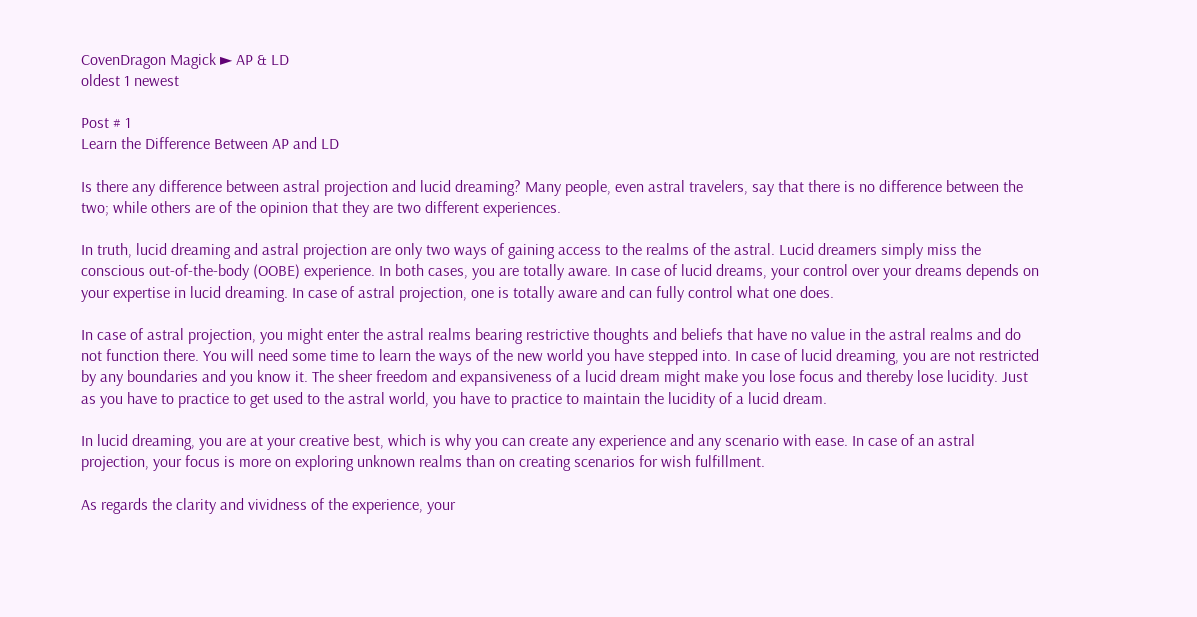CovenDragon Magick ► AP & LD
oldest 1 newest

Post # 1
Learn the Difference Between AP and LD

Is there any difference between astral projection and lucid dreaming? Many people, even astral travelers, say that there is no difference between the two; while others are of the opinion that they are two different experiences.

In truth, lucid dreaming and astral projection are only two ways of gaining access to the realms of the astral. Lucid dreamers simply miss the conscious out-of-the-body (OOBE) experience. In both cases, you are totally aware. In case of lucid dreams, your control over your dreams depends on your expertise in lucid dreaming. In case of astral projection, one is totally aware and can fully control what one does.

In case of astral projection, you might enter the astral realms bearing restrictive thoughts and beliefs that have no value in the astral realms and do not function there. You will need some time to learn the ways of the new world you have stepped into. In case of lucid dreaming, you are not restricted by any boundaries and you know it. The sheer freedom and expansiveness of a lucid dream might make you lose focus and thereby lose lucidity. Just as you have to practice to get used to the astral world, you have to practice to maintain the lucidity of a lucid dream.

In lucid dreaming, you are at your creative best, which is why you can create any experience and any scenario with ease. In case of an astral projection, your focus is more on exploring unknown realms than on creating scenarios for wish fulfillment.

As regards the clarity and vividness of the experience, your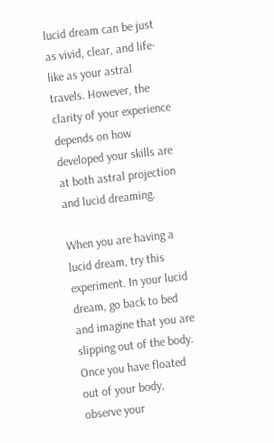lucid dream can be just as vivid, clear, and life-like as your astral travels. However, the clarity of your experience depends on how developed your skills are at both astral projection and lucid dreaming.

When you are having a lucid dream, try this experiment. In your lucid dream, go back to bed and imagine that you are slipping out of the body. Once you have floated out of your body, observe your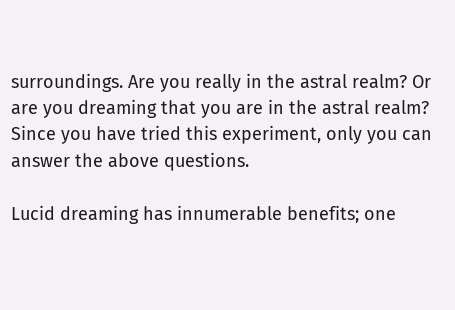surroundings. Are you really in the astral realm? Or are you dreaming that you are in the astral realm? Since you have tried this experiment, only you can answer the above questions.

Lucid dreaming has innumerable benefits; one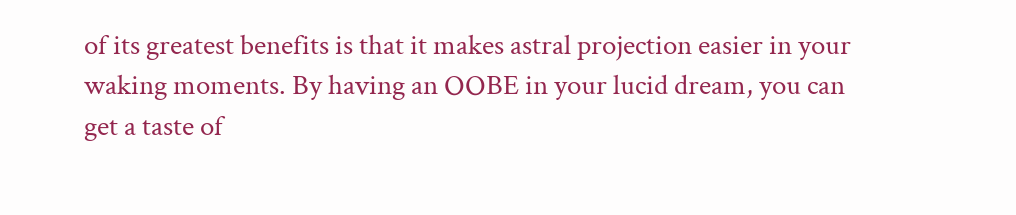of its greatest benefits is that it makes astral projection easier in your waking moments. By having an OOBE in your lucid dream, you can get a taste of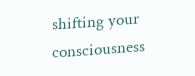shifting your consciousness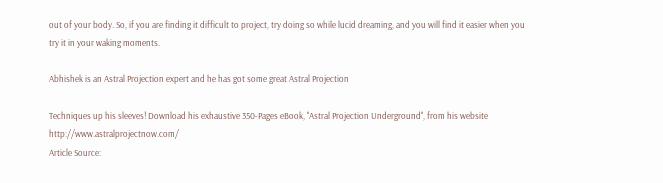out of your body. So, if you are finding it difficult to project, try doing so while lucid dreaming, and you will find it easier when you try it in your waking moments.

Abhishek is an Astral Projection expert and he has got some great Astral Projection

Techniques up his sleeves! Download his exhaustive 350-Pages eBook, ''Astral Projection Underground'', from his website http://www.astralprojectnow.com/
Article Source: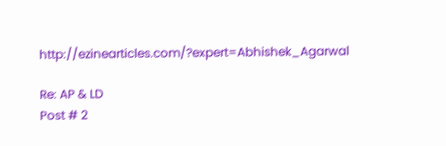http://ezinearticles.com/?expert=Abhishek_Agarwal

Re: AP & LD
Post # 2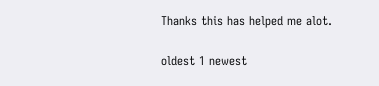Thanks this has helped me alot.

oldest 1 newest